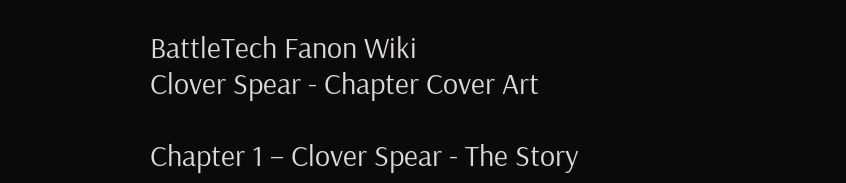BattleTech Fanon Wiki
Clover Spear - Chapter Cover Art

Chapter 1 – Clover Spear - The Story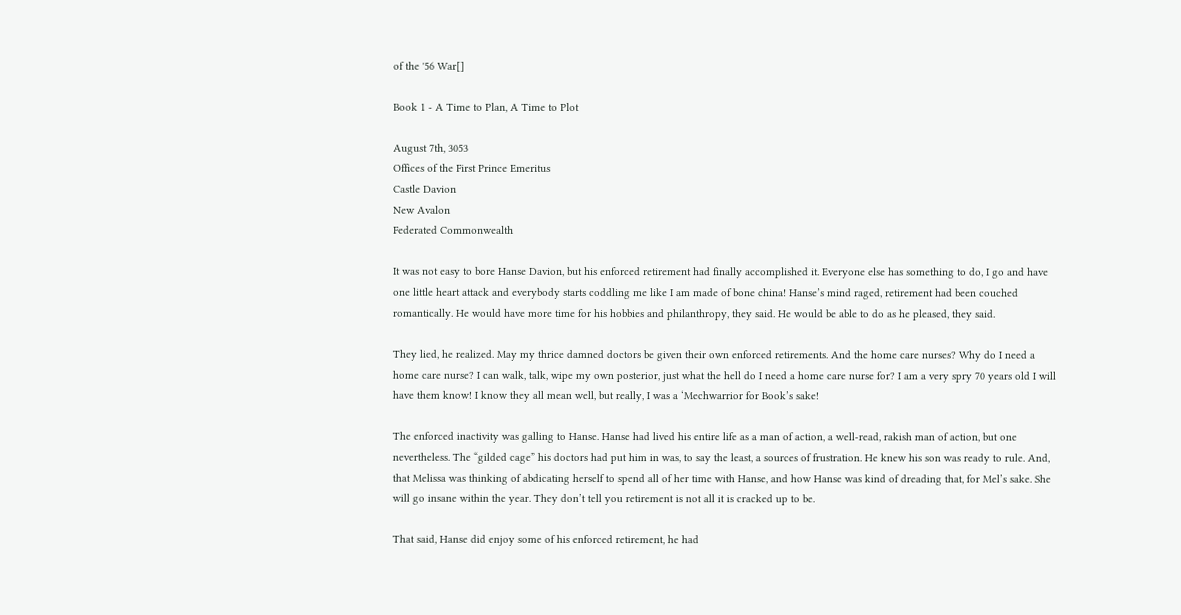of the '56 War[]

Book 1 - A Time to Plan, A Time to Plot

August 7th, 3053
Offices of the First Prince Emeritus
Castle Davion
New Avalon
Federated Commonwealth

It was not easy to bore Hanse Davion, but his enforced retirement had finally accomplished it. Everyone else has something to do, I go and have one little heart attack and everybody starts coddling me like I am made of bone china! Hanse’s mind raged, retirement had been couched romantically. He would have more time for his hobbies and philanthropy, they said. He would be able to do as he pleased, they said.

They lied, he realized. May my thrice damned doctors be given their own enforced retirements. And the home care nurses? Why do I need a home care nurse? I can walk, talk, wipe my own posterior, just what the hell do I need a home care nurse for? I am a very spry 70 years old I will have them know! I know they all mean well, but really, I was a ‘Mechwarrior for Book’s sake!

The enforced inactivity was galling to Hanse. Hanse had lived his entire life as a man of action, a well-read, rakish man of action, but one nevertheless. The “gilded cage” his doctors had put him in was, to say the least, a sources of frustration. He knew his son was ready to rule. And, that Melissa was thinking of abdicating herself to spend all of her time with Hanse, and how Hanse was kind of dreading that, for Mel’s sake. She will go insane within the year. They don’t tell you retirement is not all it is cracked up to be.

That said, Hanse did enjoy some of his enforced retirement, he had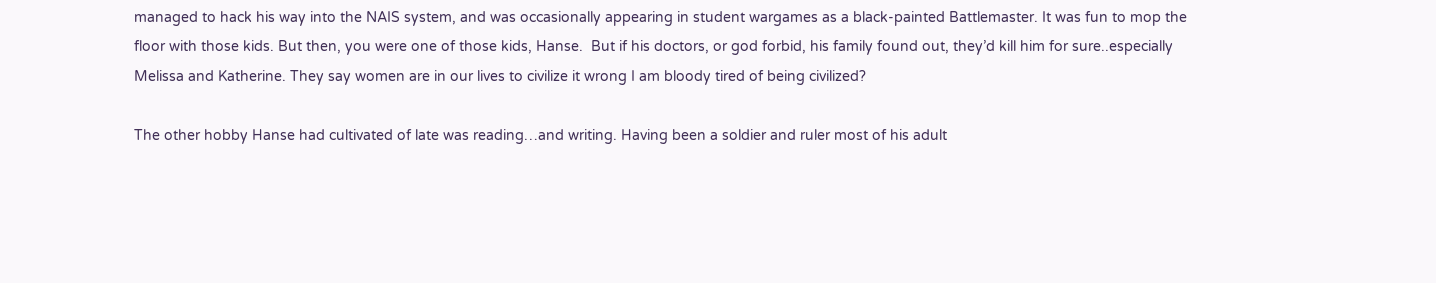managed to hack his way into the NAIS system, and was occasionally appearing in student wargames as a black-painted Battlemaster. It was fun to mop the floor with those kids. But then, you were one of those kids, Hanse.  But if his doctors, or god forbid, his family found out, they’d kill him for sure..especially Melissa and Katherine. They say women are in our lives to civilize it wrong I am bloody tired of being civilized?

The other hobby Hanse had cultivated of late was reading…and writing. Having been a soldier and ruler most of his adult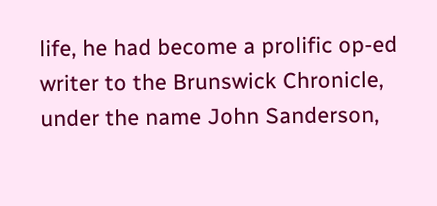life, he had become a prolific op-ed writer to the Brunswick Chronicle, under the name John Sanderson,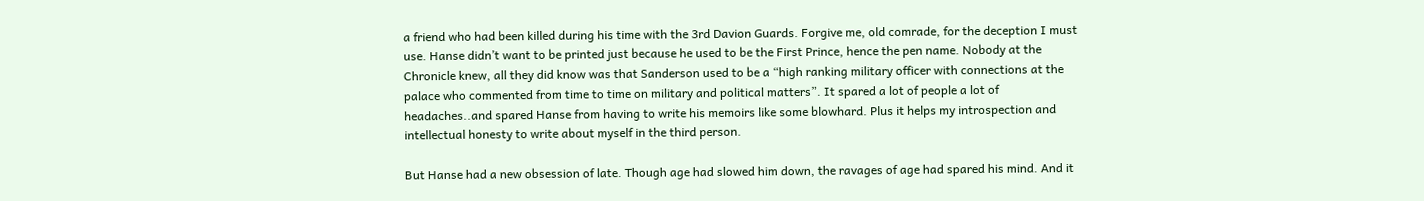a friend who had been killed during his time with the 3rd Davion Guards. Forgive me, old comrade, for the deception I must use. Hanse didn’t want to be printed just because he used to be the First Prince, hence the pen name. Nobody at the Chronicle knew, all they did know was that Sanderson used to be a “high ranking military officer with connections at the palace who commented from time to time on military and political matters”. It spared a lot of people a lot of headaches..and spared Hanse from having to write his memoirs like some blowhard. Plus it helps my introspection and intellectual honesty to write about myself in the third person.

But Hanse had a new obsession of late. Though age had slowed him down, the ravages of age had spared his mind. And it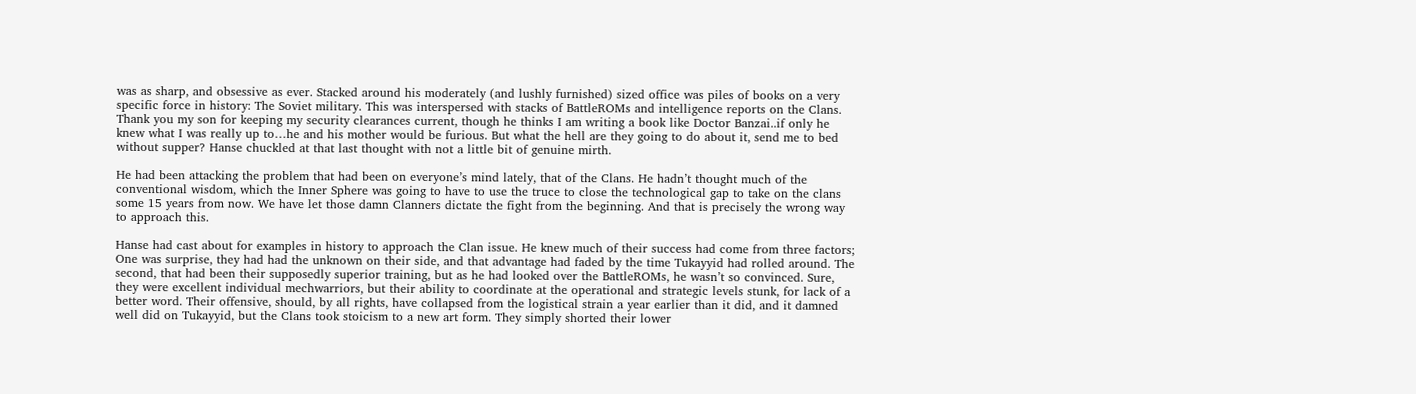was as sharp, and obsessive as ever. Stacked around his moderately (and lushly furnished) sized office was piles of books on a very specific force in history: The Soviet military. This was interspersed with stacks of BattleROMs and intelligence reports on the Clans. Thank you my son for keeping my security clearances current, though he thinks I am writing a book like Doctor Banzai..if only he knew what I was really up to…he and his mother would be furious. But what the hell are they going to do about it, send me to bed without supper? Hanse chuckled at that last thought with not a little bit of genuine mirth.

He had been attacking the problem that had been on everyone’s mind lately, that of the Clans. He hadn’t thought much of the conventional wisdom, which the Inner Sphere was going to have to use the truce to close the technological gap to take on the clans some 15 years from now. We have let those damn Clanners dictate the fight from the beginning. And that is precisely the wrong way to approach this.

Hanse had cast about for examples in history to approach the Clan issue. He knew much of their success had come from three factors; One was surprise, they had had the unknown on their side, and that advantage had faded by the time Tukayyid had rolled around. The second, that had been their supposedly superior training, but as he had looked over the BattleROMs, he wasn’t so convinced. Sure, they were excellent individual mechwarriors, but their ability to coordinate at the operational and strategic levels stunk, for lack of a better word. Their offensive, should, by all rights, have collapsed from the logistical strain a year earlier than it did, and it damned well did on Tukayyid, but the Clans took stoicism to a new art form. They simply shorted their lower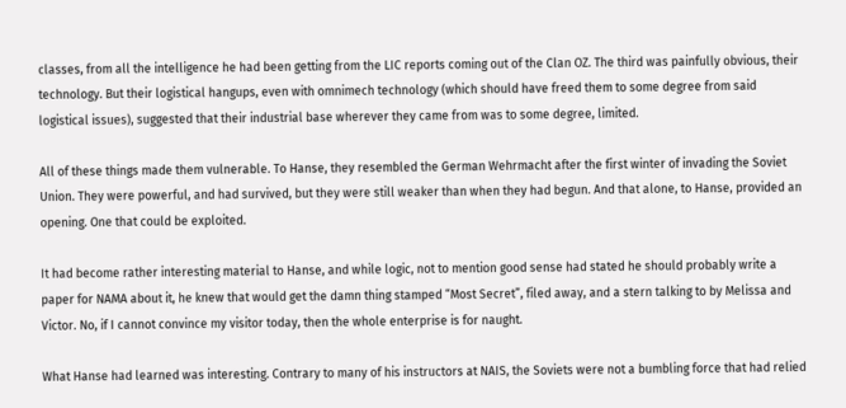classes, from all the intelligence he had been getting from the LIC reports coming out of the Clan OZ. The third was painfully obvious, their technology. But their logistical hangups, even with omnimech technology (which should have freed them to some degree from said logistical issues), suggested that their industrial base wherever they came from was to some degree, limited.

All of these things made them vulnerable. To Hanse, they resembled the German Wehrmacht after the first winter of invading the Soviet Union. They were powerful, and had survived, but they were still weaker than when they had begun. And that alone, to Hanse, provided an opening. One that could be exploited.

It had become rather interesting material to Hanse, and while logic, not to mention good sense had stated he should probably write a paper for NAMA about it, he knew that would get the damn thing stamped “Most Secret”, filed away, and a stern talking to by Melissa and Victor. No, if I cannot convince my visitor today, then the whole enterprise is for naught.

What Hanse had learned was interesting. Contrary to many of his instructors at NAIS, the Soviets were not a bumbling force that had relied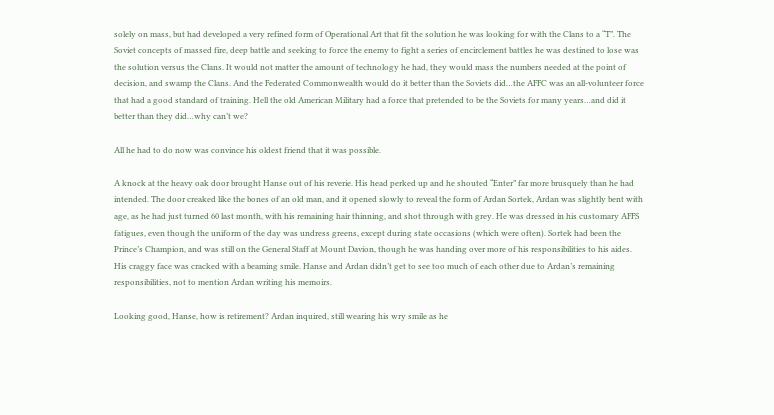solely on mass, but had developed a very refined form of Operational Art that fit the solution he was looking for with the Clans to a “T”. The Soviet concepts of massed fire, deep battle and seeking to force the enemy to fight a series of encirclement battles he was destined to lose was the solution versus the Clans. It would not matter the amount of technology he had, they would mass the numbers needed at the point of decision, and swamp the Clans. And the Federated Commonwealth would do it better than the Soviets did…the AFFC was an all-volunteer force that had a good standard of training. Hell the old American Military had a force that pretended to be the Soviets for many years…and did it better than they did…why can’t we?

All he had to do now was convince his oldest friend that it was possible.

A knock at the heavy oak door brought Hanse out of his reverie. His head perked up and he shouted “Enter” far more brusquely than he had intended. The door creaked like the bones of an old man, and it opened slowly to reveal the form of Ardan Sortek, Ardan was slightly bent with age, as he had just turned 60 last month, with his remaining hair thinning, and shot through with grey. He was dressed in his customary AFFS fatigues, even though the uniform of the day was undress greens, except during state occasions (which were often). Sortek had been the Prince’s Champion, and was still on the General Staff at Mount Davion, though he was handing over more of his responsibilities to his aides. His craggy face was cracked with a beaming smile. Hanse and Ardan didn’t get to see too much of each other due to Ardan’s remaining responsibilities, not to mention Ardan writing his memoirs.

Looking good, Hanse, how is retirement? Ardan inquired, still wearing his wry smile as he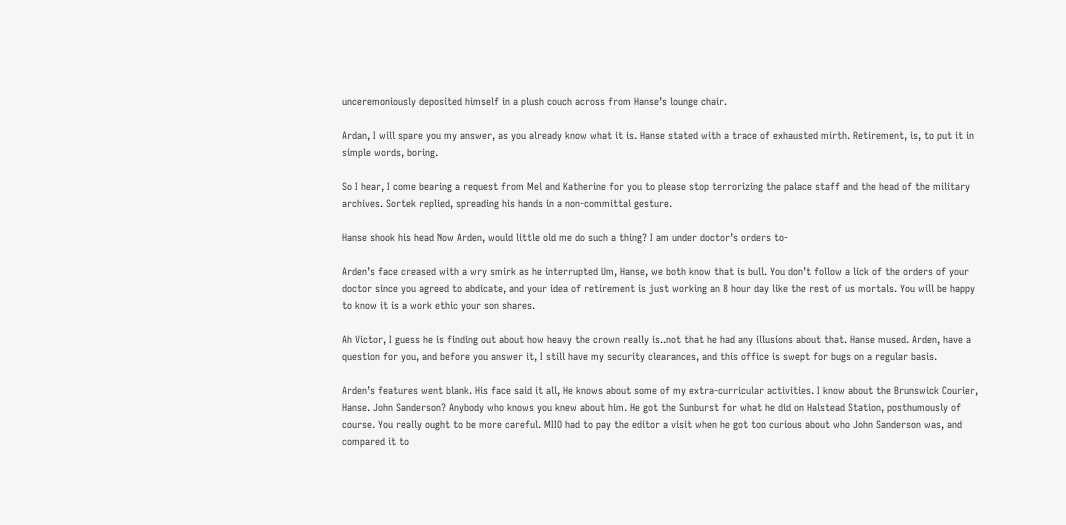unceremoniously deposited himself in a plush couch across from Hanse’s lounge chair.

Ardan, I will spare you my answer, as you already know what it is. Hanse stated with a trace of exhausted mirth. Retirement, is, to put it in simple words, boring.

So I hear, I come bearing a request from Mel and Katherine for you to please stop terrorizing the palace staff and the head of the military archives. Sortek replied, spreading his hands in a non-committal gesture.

Hanse shook his head Now Arden, would little old me do such a thing? I am under doctor’s orders to-

Arden’s face creased with a wry smirk as he interrupted Um, Hanse, we both know that is bull. You don’t follow a lick of the orders of your doctor since you agreed to abdicate, and your idea of retirement is just working an 8 hour day like the rest of us mortals. You will be happy to know it is a work ethic your son shares.

Ah Victor, I guess he is finding out about how heavy the crown really is..not that he had any illusions about that. Hanse mused. Arden, have a question for you, and before you answer it, I still have my security clearances, and this office is swept for bugs on a regular basis.

Arden’s features went blank. His face said it all, He knows about some of my extra-curricular activities. I know about the Brunswick Courier, Hanse. John Sanderson? Anybody who knows you knew about him. He got the Sunburst for what he did on Halstead Station, posthumously of course. You really ought to be more careful. MIIO had to pay the editor a visit when he got too curious about who John Sanderson was, and compared it to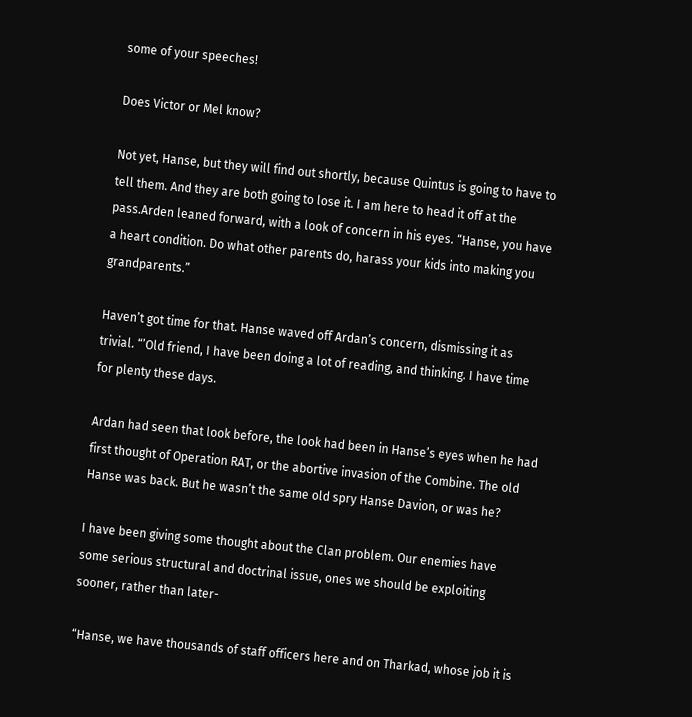some of your speeches!

Does Victor or Mel know?

Not yet, Hanse, but they will find out shortly, because Quintus is going to have to tell them. And they are both going to lose it. I am here to head it off at the pass.Arden leaned forward, with a look of concern in his eyes. “Hanse, you have a heart condition. Do what other parents do, harass your kids into making you grandparents.”

Haven’t got time for that. Hanse waved off Ardan’s concern, dismissing it as trivial. “’Old friend, I have been doing a lot of reading, and thinking. I have time for plenty these days.

Ardan had seen that look before, the look had been in Hanse’s eyes when he had first thought of Operation RAT, or the abortive invasion of the Combine. The old Hanse was back. But he wasn’t the same old spry Hanse Davion, or was he?

I have been giving some thought about the Clan problem. Our enemies have some serious structural and doctrinal issue, ones we should be exploiting sooner, rather than later-

“Hanse, we have thousands of staff officers here and on Tharkad, whose job it is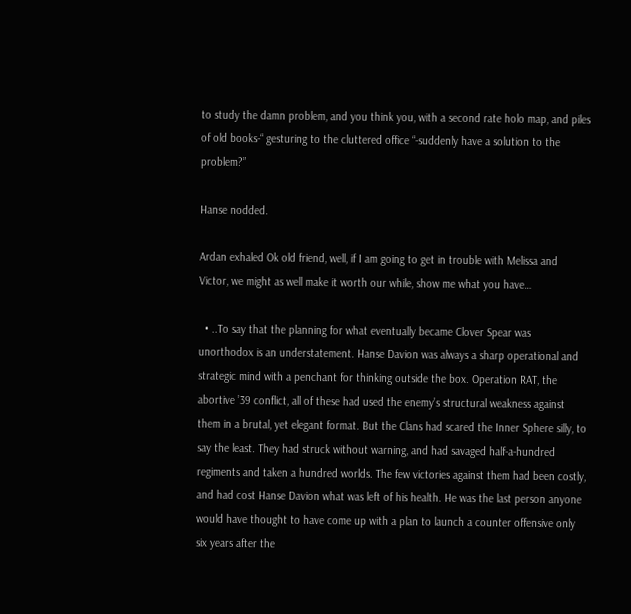to study the damn problem, and you think you, with a second rate holo map, and piles of old books-“ gesturing to the cluttered office “-suddenly have a solution to the problem?”

Hanse nodded.

Ardan exhaled Ok old friend, well, if I am going to get in trouble with Melissa and Victor, we might as well make it worth our while, show me what you have…

  • ..To say that the planning for what eventually became Clover Spear was unorthodox is an understatement. Hanse Davion was always a sharp operational and strategic mind with a penchant for thinking outside the box. Operation RAT, the abortive ’39 conflict, all of these had used the enemy’s structural weakness against them in a brutal, yet elegant format. But the Clans had scared the Inner Sphere silly, to say the least. They had struck without warning, and had savaged half-a-hundred regiments and taken a hundred worlds. The few victories against them had been costly, and had cost Hanse Davion what was left of his health. He was the last person anyone would have thought to have come up with a plan to launch a counter offensive only six years after the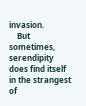invasion.
    But sometimes, serendipity does find itself in the strangest of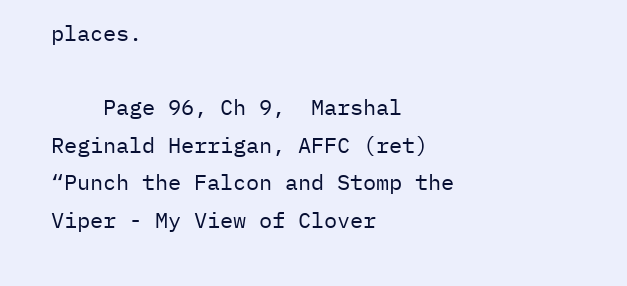places.

    Page 96, Ch 9,  Marshal Reginald Herrigan, AFFC (ret) “Punch the Falcon and Stomp the Viper - My View of Clover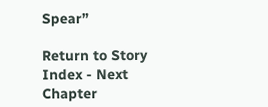Spear”

Return to Story Index - Next Chapter